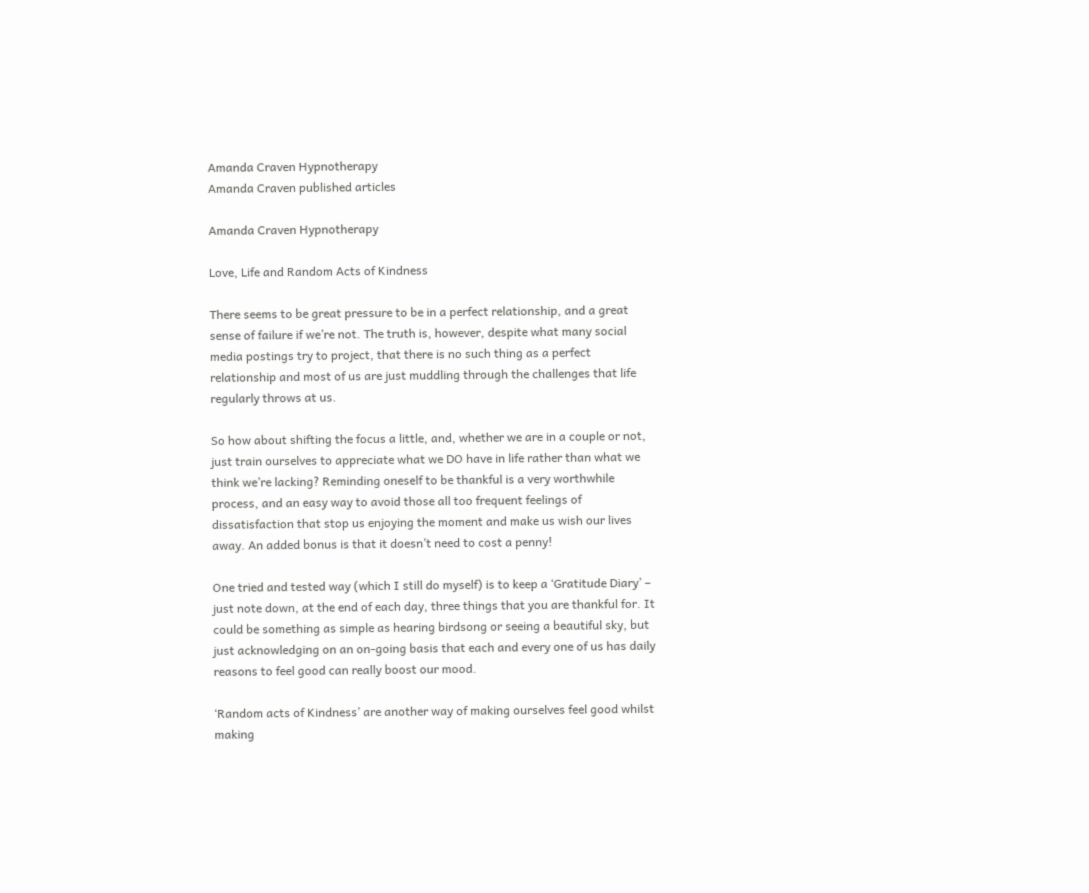Amanda Craven Hypnotherapy
Amanda Craven published articles

Amanda Craven Hypnotherapy

Love, Life and Random Acts of Kindness

There seems to be great pressure to be in a perfect relationship, and a great sense of failure if we’re not. The truth is, however, despite what many social media postings try to project, that there is no such thing as a perfect relationship and most of us are just muddling through the challenges that life regularly throws at us.

So how about shifting the focus a little, and, whether we are in a couple or not, just train ourselves to appreciate what we DO have in life rather than what we think we’re lacking? Reminding oneself to be thankful is a very worthwhile process, and an easy way to avoid those all too frequent feelings of dissatisfaction that stop us enjoying the moment and make us wish our lives away. An added bonus is that it doesn’t need to cost a penny!

One tried and tested way (which I still do myself) is to keep a ‘Gratitude Diary’ – just note down, at the end of each day, three things that you are thankful for. It could be something as simple as hearing birdsong or seeing a beautiful sky, but just acknowledging on an on-going basis that each and every one of us has daily reasons to feel good can really boost our mood.

‘Random acts of Kindness’ are another way of making ourselves feel good whilst making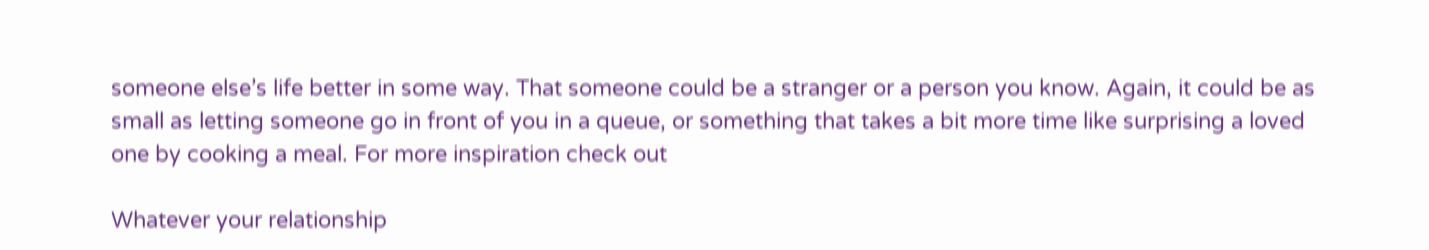someone else’s life better in some way. That someone could be a stranger or a person you know. Again, it could be as small as letting someone go in front of you in a queue, or something that takes a bit more time like surprising a loved one by cooking a meal. For more inspiration check out

Whatever your relationship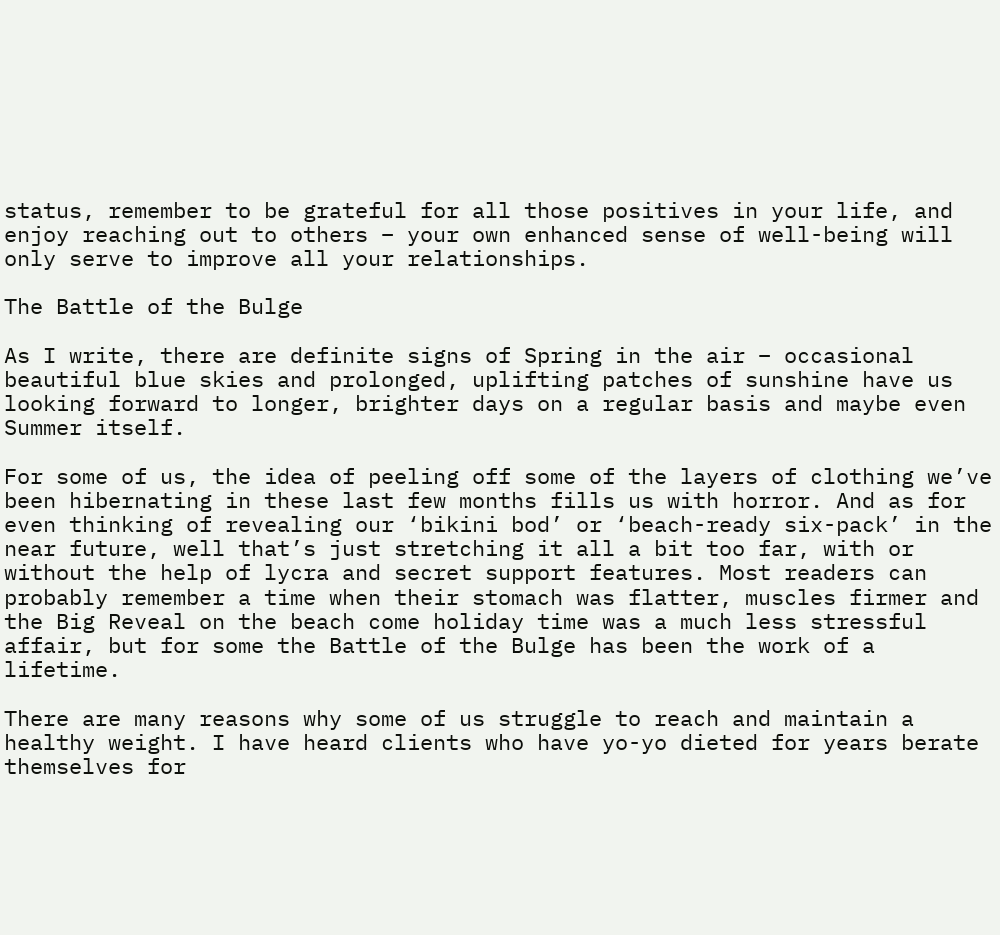status, remember to be grateful for all those positives in your life, and enjoy reaching out to others – your own enhanced sense of well-being will only serve to improve all your relationships.

The Battle of the Bulge

As I write, there are definite signs of Spring in the air – occasional beautiful blue skies and prolonged, uplifting patches of sunshine have us looking forward to longer, brighter days on a regular basis and maybe even Summer itself.

For some of us, the idea of peeling off some of the layers of clothing we’ve been hibernating in these last few months fills us with horror. And as for even thinking of revealing our ‘bikini bod’ or ‘beach-ready six-pack’ in the near future, well that’s just stretching it all a bit too far, with or without the help of lycra and secret support features. Most readers can probably remember a time when their stomach was flatter, muscles firmer and the Big Reveal on the beach come holiday time was a much less stressful affair, but for some the Battle of the Bulge has been the work of a lifetime.

There are many reasons why some of us struggle to reach and maintain a healthy weight. I have heard clients who have yo-yo dieted for years berate themselves for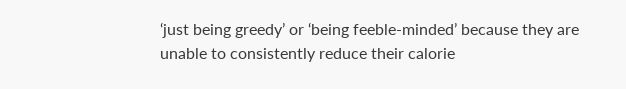‘just being greedy’ or ‘being feeble-minded’ because they are unable to consistently reduce their calorie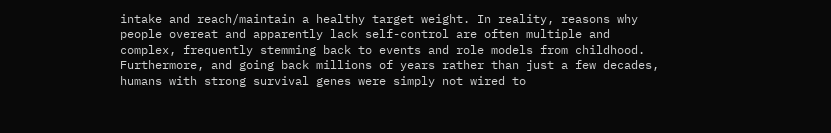intake and reach/maintain a healthy target weight. In reality, reasons why people overeat and apparently lack self-control are often multiple and complex, frequently stemming back to events and role models from childhood. Furthermore, and going back millions of years rather than just a few decades, humans with strong survival genes were simply not wired to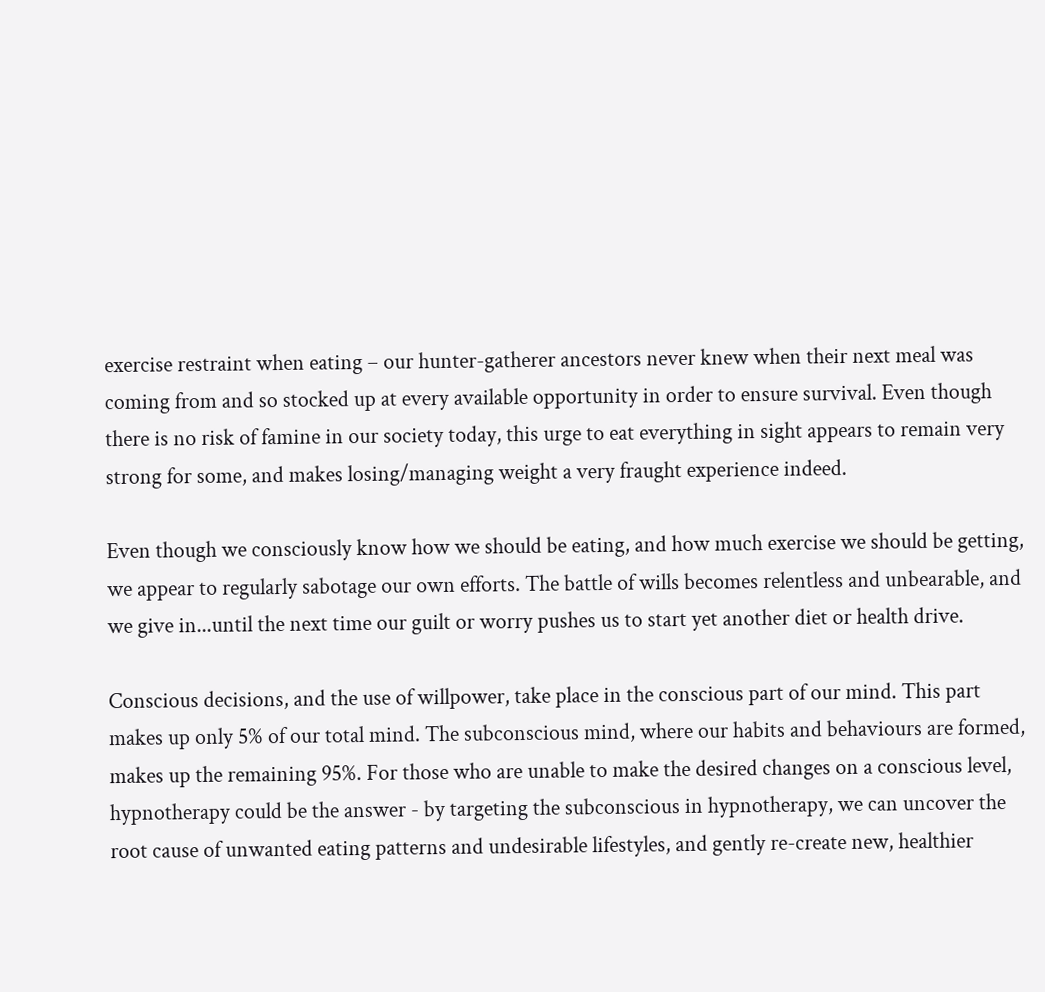exercise restraint when eating – our hunter-gatherer ancestors never knew when their next meal was coming from and so stocked up at every available opportunity in order to ensure survival. Even though there is no risk of famine in our society today, this urge to eat everything in sight appears to remain very strong for some, and makes losing/managing weight a very fraught experience indeed.

Even though we consciously know how we should be eating, and how much exercise we should be getting, we appear to regularly sabotage our own efforts. The battle of wills becomes relentless and unbearable, and we give in...until the next time our guilt or worry pushes us to start yet another diet or health drive.

Conscious decisions, and the use of willpower, take place in the conscious part of our mind. This part makes up only 5% of our total mind. The subconscious mind, where our habits and behaviours are formed, makes up the remaining 95%. For those who are unable to make the desired changes on a conscious level, hypnotherapy could be the answer - by targeting the subconscious in hypnotherapy, we can uncover the root cause of unwanted eating patterns and undesirable lifestyles, and gently re-create new, healthier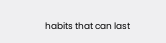habits that can last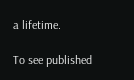a lifetime.

To see published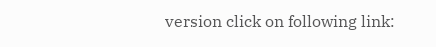version click on following link: